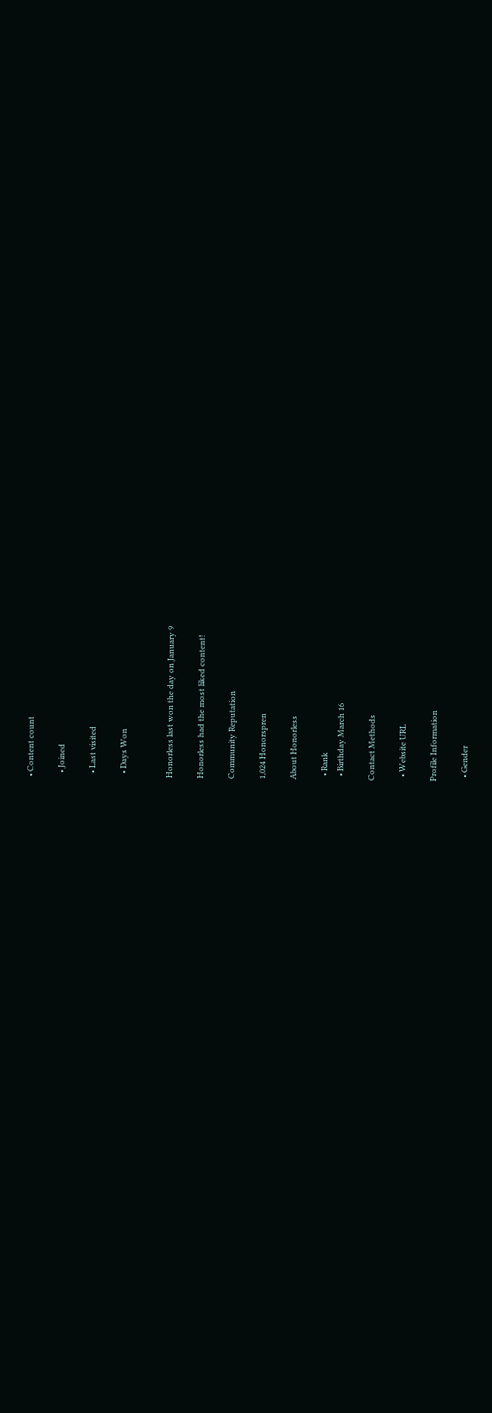• Content count

  • Joined

  • Last visited

  • Days Won


Honorless last won the day on January 9

Honorless had the most liked content!

Community Reputation

1,024 Honorspren

About Honorless

  • Rank
  • Birthday March 16

Contact Methods

  • Website URL

Profile Information

  • Gender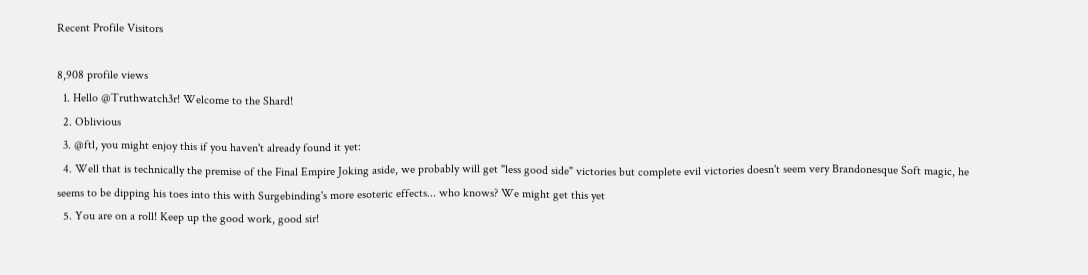Recent Profile Visitors

8,908 profile views
  1. Hello @Truthwatch3r! Welcome to the Shard!
  2. Oblivious
  3. @ftl, you might enjoy this if you haven't already found it yet:
  4. Well that is technically the premise of the Final Empire Joking aside, we probably will get "less good side" victories but complete evil victories doesn't seem very Brandonesque Soft magic, he seems to be dipping his toes into this with Surgebinding's more esoteric effects... who knows? We might get this yet
  5. You are on a roll! Keep up the good work, good sir!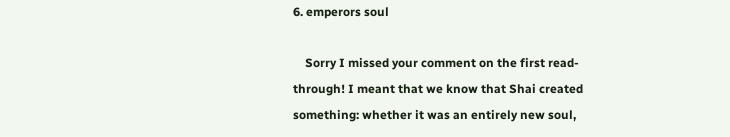6. emperors soul

    Sorry I missed your comment on the first read-through! I meant that we know that Shai created something: whether it was an entirely new soul,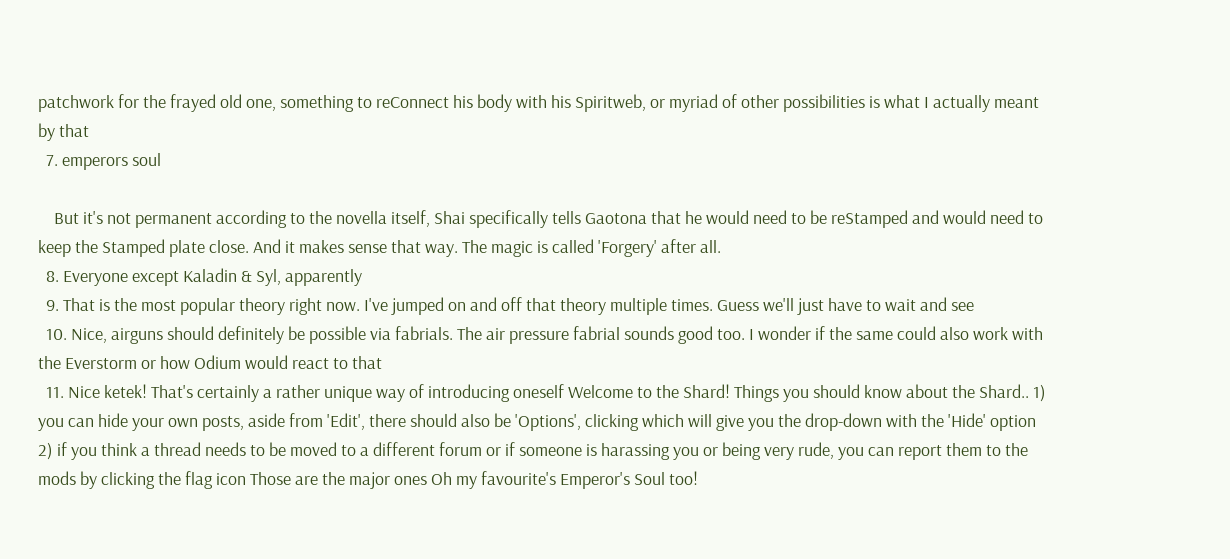patchwork for the frayed old one, something to reConnect his body with his Spiritweb, or myriad of other possibilities is what I actually meant by that
  7. emperors soul

    But it's not permanent according to the novella itself, Shai specifically tells Gaotona that he would need to be reStamped and would need to keep the Stamped plate close. And it makes sense that way. The magic is called 'Forgery' after all.
  8. Everyone except Kaladin & Syl, apparently
  9. That is the most popular theory right now. I've jumped on and off that theory multiple times. Guess we'll just have to wait and see
  10. Nice, airguns should definitely be possible via fabrials. The air pressure fabrial sounds good too. I wonder if the same could also work with the Everstorm or how Odium would react to that
  11. Nice ketek! That's certainly a rather unique way of introducing oneself Welcome to the Shard! Things you should know about the Shard.. 1) you can hide your own posts, aside from 'Edit', there should also be 'Options', clicking which will give you the drop-down with the 'Hide' option 2) if you think a thread needs to be moved to a different forum or if someone is harassing you or being very rude, you can report them to the mods by clicking the flag icon Those are the major ones Oh my favourite's Emperor's Soul too!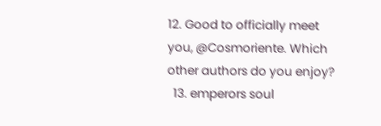12. Good to officially meet you, @Cosmoriente. Which other authors do you enjoy?
  13. emperors soul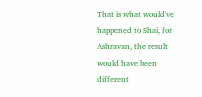That is what would've happened to Shai, for Ashravan, the result would have been different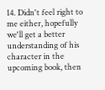14. Didn't feel right to me either, hopefully we'll get a better understanding of his character in the upcoming book, then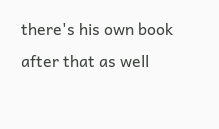there's his own book after that as well